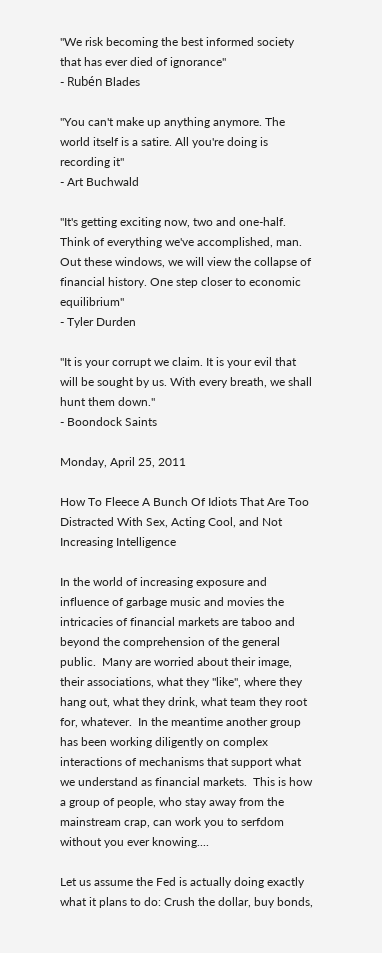"We risk becoming the best informed society that has ever died of ignorance"
- Rubén Blades

"You can't make up anything anymore. The world itself is a satire. All you're doing is recording it"
- Art Buchwald

"It's getting exciting now, two and one-half. Think of everything we've accomplished, man. Out these windows, we will view the collapse of financial history. One step closer to economic equilibrium"
- Tyler Durden

"It is your corrupt we claim. It is your evil that will be sought by us. With every breath, we shall hunt them down."
- Boondock Saints

Monday, April 25, 2011

How To Fleece A Bunch Of Idiots That Are Too Distracted With Sex, Acting Cool, and Not Increasing Intelligence

In the world of increasing exposure and influence of garbage music and movies the intricacies of financial markets are taboo and beyond the comprehension of the general public.  Many are worried about their image, their associations, what they "like", where they hang out, what they drink, what team they root for, whatever.  In the meantime another group has been working diligently on complex interactions of mechanisms that support what we understand as financial markets.  This is how a group of people, who stay away from the mainstream crap, can work you to serfdom without you ever knowing....

Let us assume the Fed is actually doing exactly what it plans to do: Crush the dollar, buy bonds,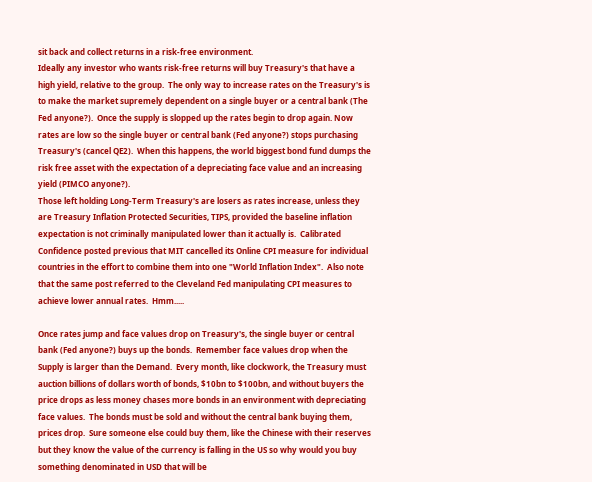sit back and collect returns in a risk-free environment.
Ideally any investor who wants risk-free returns will buy Treasury's that have a high yield, relative to the group.  The only way to increase rates on the Treasury's is to make the market supremely dependent on a single buyer or a central bank (The Fed anyone?).  Once the supply is slopped up the rates begin to drop again. Now rates are low so the single buyer or central bank (Fed anyone?) stops purchasing Treasury's (cancel QE2).  When this happens, the world biggest bond fund dumps the risk free asset with the expectation of a depreciating face value and an increasing yield (PIMCO anyone?).
Those left holding Long-Term Treasury's are losers as rates increase, unless they are Treasury Inflation Protected Securities, TIPS, provided the baseline inflation expectation is not criminally manipulated lower than it actually is.  Calibrated Confidence posted previous that MIT cancelled its Online CPI measure for individual countries in the effort to combine them into one "World Inflation Index".  Also note that the same post referred to the Cleveland Fed manipulating CPI measures to achieve lower annual rates.  Hmm.....

Once rates jump and face values drop on Treasury's, the single buyer or central bank (Fed anyone?) buys up the bonds.  Remember face values drop when the Supply is larger than the Demand.  Every month, like clockwork, the Treasury must auction billions of dollars worth of bonds, $10bn to $100bn, and without buyers the price drops as less money chases more bonds in an environment with depreciating face values.  The bonds must be sold and without the central bank buying them, prices drop.  Sure someone else could buy them, like the Chinese with their reserves but they know the value of the currency is falling in the US so why would you buy something denominated in USD that will be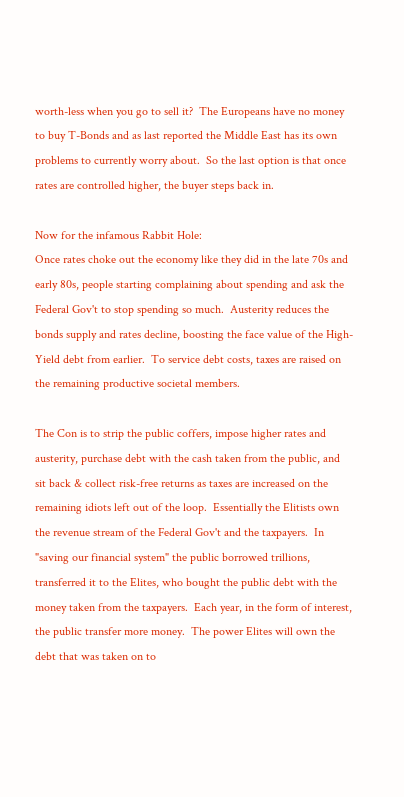worth-less when you go to sell it?  The Europeans have no money to buy T-Bonds and as last reported the Middle East has its own problems to currently worry about.  So the last option is that once rates are controlled higher, the buyer steps back in.

Now for the infamous Rabbit Hole:
Once rates choke out the economy like they did in the late 70s and early 80s, people starting complaining about spending and ask the Federal Gov't to stop spending so much.  Austerity reduces the bonds supply and rates decline, boosting the face value of the High-Yield debt from earlier.  To service debt costs, taxes are raised on the remaining productive societal members.

The Con is to strip the public coffers, impose higher rates and austerity, purchase debt with the cash taken from the public, and sit back & collect risk-free returns as taxes are increased on the remaining idiots left out of the loop.  Essentially the Elitists own the revenue stream of the Federal Gov't and the taxpayers.  In "saving our financial system" the public borrowed trillions, transferred it to the Elites, who bought the public debt with the money taken from the taxpayers.  Each year, in the form of interest, the public transfer more money.  The power Elites will own the debt that was taken on to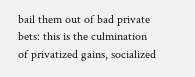bail them out of bad private bets: this is the culmination of privatized gains, socialized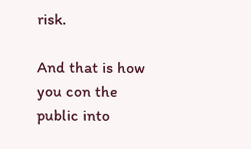risk.

And that is how you con the public into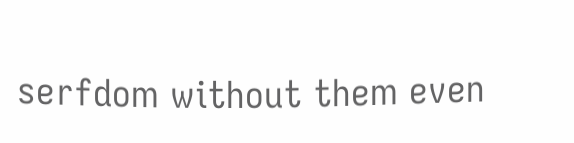serfdom without them even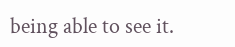being able to see it.